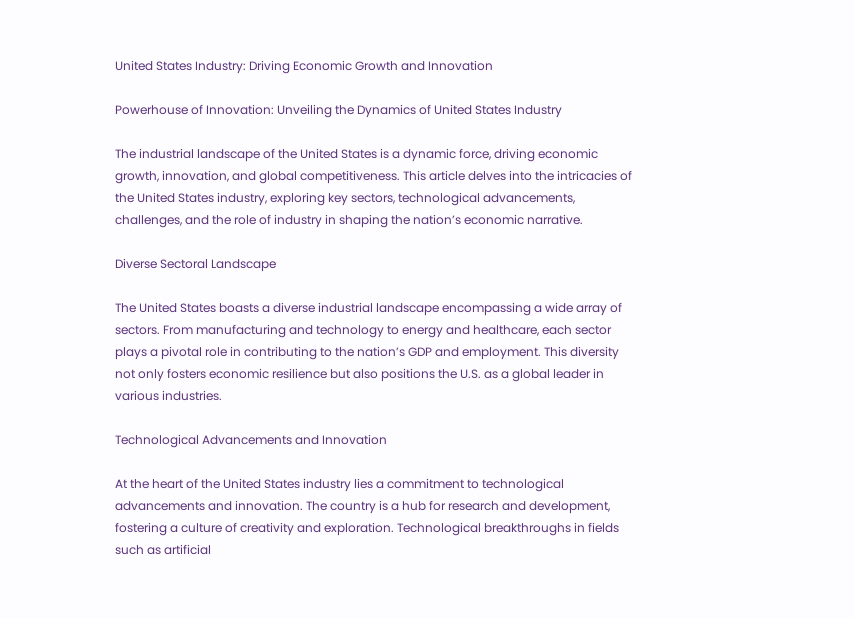United States Industry: Driving Economic Growth and Innovation

Powerhouse of Innovation: Unveiling the Dynamics of United States Industry

The industrial landscape of the United States is a dynamic force, driving economic growth, innovation, and global competitiveness. This article delves into the intricacies of the United States industry, exploring key sectors, technological advancements, challenges, and the role of industry in shaping the nation’s economic narrative.

Diverse Sectoral Landscape

The United States boasts a diverse industrial landscape encompassing a wide array of sectors. From manufacturing and technology to energy and healthcare, each sector plays a pivotal role in contributing to the nation’s GDP and employment. This diversity not only fosters economic resilience but also positions the U.S. as a global leader in various industries.

Technological Advancements and Innovation

At the heart of the United States industry lies a commitment to technological advancements and innovation. The country is a hub for research and development, fostering a culture of creativity and exploration. Technological breakthroughs in fields such as artificial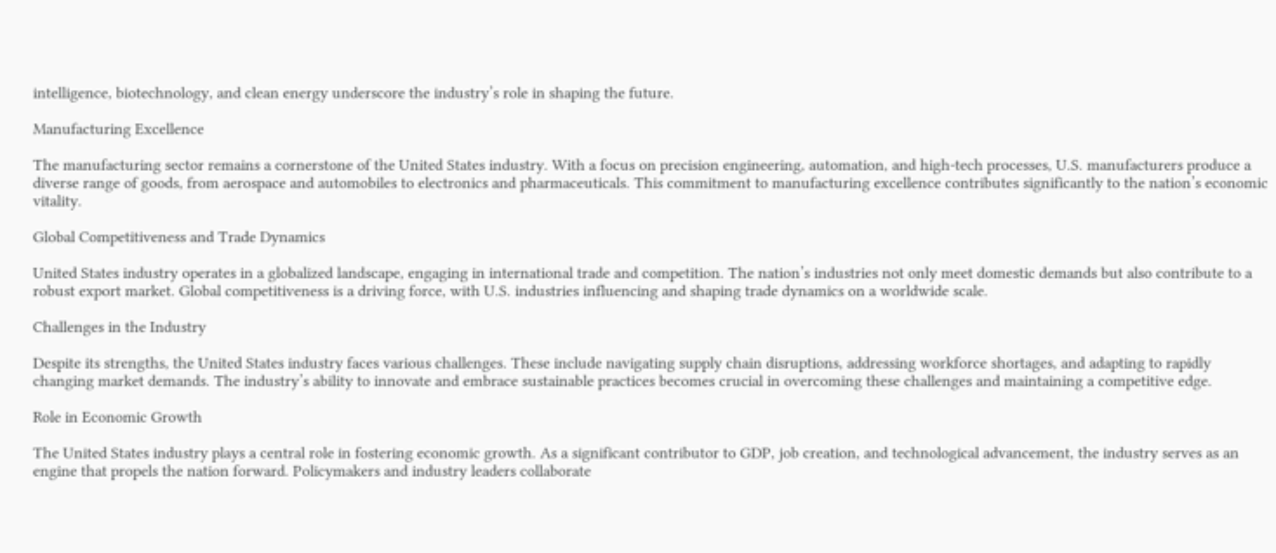intelligence, biotechnology, and clean energy underscore the industry’s role in shaping the future.

Manufacturing Excellence

The manufacturing sector remains a cornerstone of the United States industry. With a focus on precision engineering, automation, and high-tech processes, U.S. manufacturers produce a diverse range of goods, from aerospace and automobiles to electronics and pharmaceuticals. This commitment to manufacturing excellence contributes significantly to the nation’s economic vitality.

Global Competitiveness and Trade Dynamics

United States industry operates in a globalized landscape, engaging in international trade and competition. The nation’s industries not only meet domestic demands but also contribute to a robust export market. Global competitiveness is a driving force, with U.S. industries influencing and shaping trade dynamics on a worldwide scale.

Challenges in the Industry

Despite its strengths, the United States industry faces various challenges. These include navigating supply chain disruptions, addressing workforce shortages, and adapting to rapidly changing market demands. The industry’s ability to innovate and embrace sustainable practices becomes crucial in overcoming these challenges and maintaining a competitive edge.

Role in Economic Growth

The United States industry plays a central role in fostering economic growth. As a significant contributor to GDP, job creation, and technological advancement, the industry serves as an engine that propels the nation forward. Policymakers and industry leaders collaborate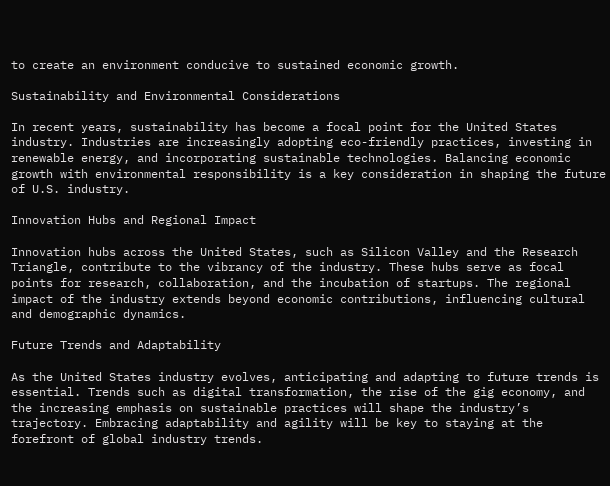to create an environment conducive to sustained economic growth.

Sustainability and Environmental Considerations

In recent years, sustainability has become a focal point for the United States industry. Industries are increasingly adopting eco-friendly practices, investing in renewable energy, and incorporating sustainable technologies. Balancing economic growth with environmental responsibility is a key consideration in shaping the future of U.S. industry.

Innovation Hubs and Regional Impact

Innovation hubs across the United States, such as Silicon Valley and the Research Triangle, contribute to the vibrancy of the industry. These hubs serve as focal points for research, collaboration, and the incubation of startups. The regional impact of the industry extends beyond economic contributions, influencing cultural and demographic dynamics.

Future Trends and Adaptability

As the United States industry evolves, anticipating and adapting to future trends is essential. Trends such as digital transformation, the rise of the gig economy, and the increasing emphasis on sustainable practices will shape the industry’s trajectory. Embracing adaptability and agility will be key to staying at the forefront of global industry trends.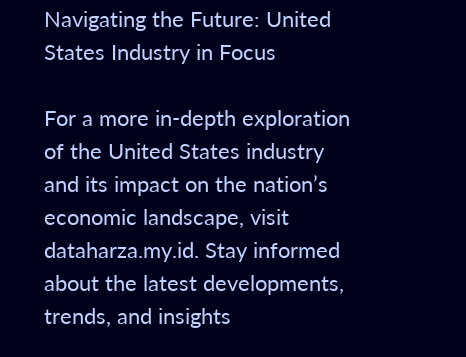Navigating the Future: United States Industry in Focus

For a more in-depth exploration of the United States industry and its impact on the nation’s economic landscape, visit dataharza.my.id. Stay informed about the latest developments, trends, and insights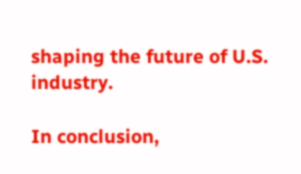shaping the future of U.S. industry.

In conclusion,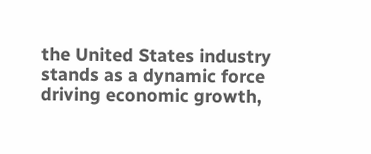the United States industry stands as a dynamic force driving economic growth,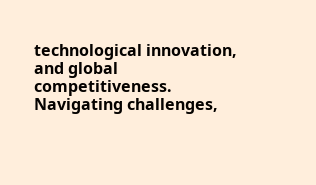technological innovation, and global competitiveness. Navigating challenges,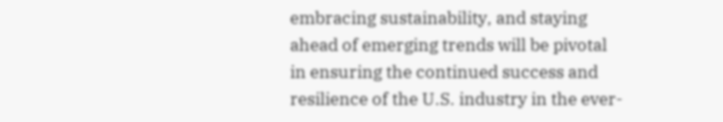embracing sustainability, and staying ahead of emerging trends will be pivotal in ensuring the continued success and resilience of the U.S. industry in the ever-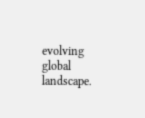evolving global landscape.